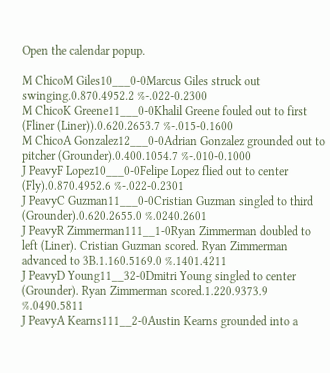Open the calendar popup.

M ChicoM Giles10___0-0Marcus Giles struck out swinging.0.870.4952.2 %-.022-0.2300
M ChicoK Greene11___0-0Khalil Greene fouled out to first (Fliner (Liner)).0.620.2653.7 %-.015-0.1600
M ChicoA Gonzalez12___0-0Adrian Gonzalez grounded out to pitcher (Grounder).0.400.1054.7 %-.010-0.1000
J PeavyF Lopez10___0-0Felipe Lopez flied out to center (Fly).0.870.4952.6 %-.022-0.2301
J PeavyC Guzman11___0-0Cristian Guzman singled to third (Grounder).0.620.2655.0 %.0240.2601
J PeavyR Zimmerman111__1-0Ryan Zimmerman doubled to left (Liner). Cristian Guzman scored. Ryan Zimmerman advanced to 3B.1.160.5169.0 %.1401.4211
J PeavyD Young11__32-0Dmitri Young singled to center (Grounder). Ryan Zimmerman scored.1.220.9373.9 %.0490.5811
J PeavyA Kearns111__2-0Austin Kearns grounded into a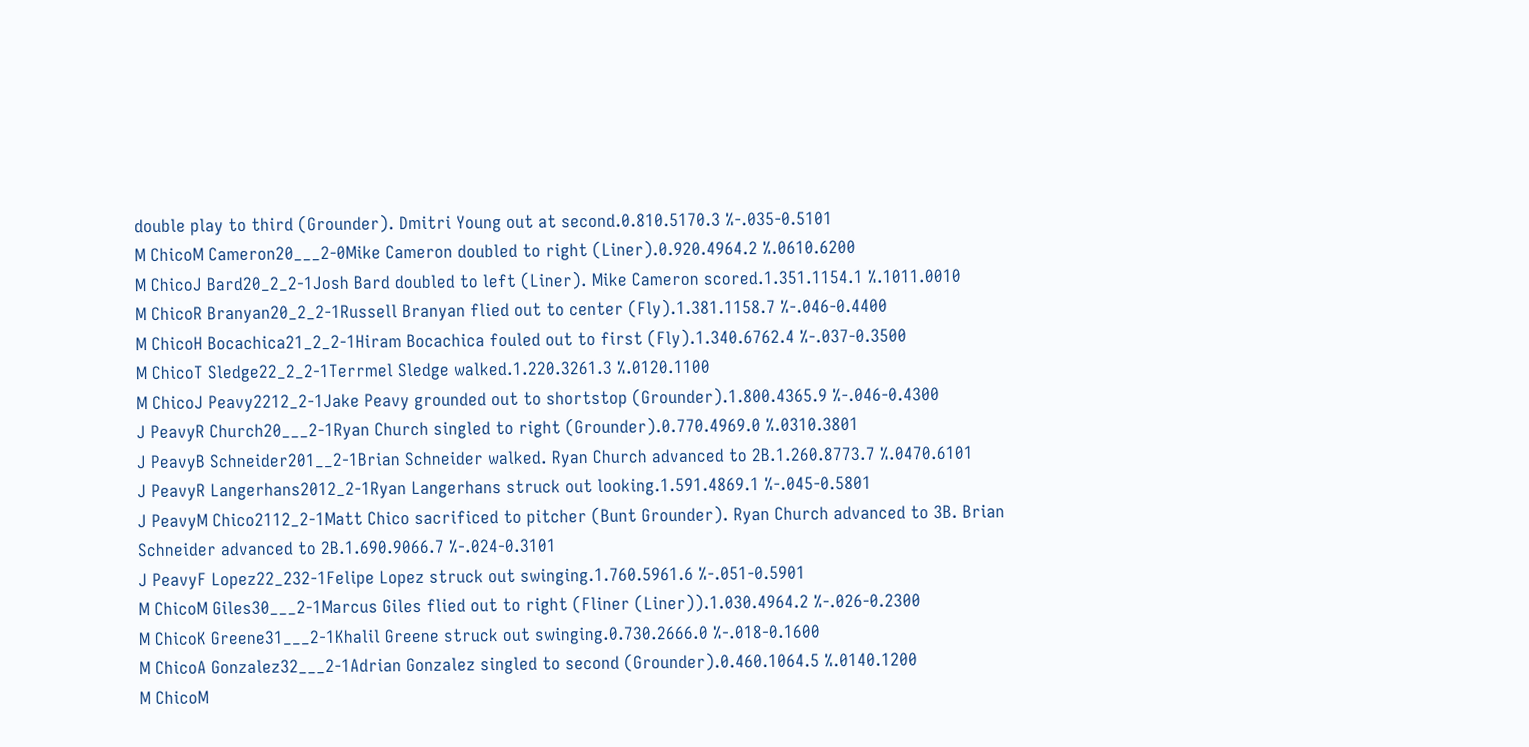double play to third (Grounder). Dmitri Young out at second.0.810.5170.3 %-.035-0.5101
M ChicoM Cameron20___2-0Mike Cameron doubled to right (Liner).0.920.4964.2 %.0610.6200
M ChicoJ Bard20_2_2-1Josh Bard doubled to left (Liner). Mike Cameron scored.1.351.1154.1 %.1011.0010
M ChicoR Branyan20_2_2-1Russell Branyan flied out to center (Fly).1.381.1158.7 %-.046-0.4400
M ChicoH Bocachica21_2_2-1Hiram Bocachica fouled out to first (Fly).1.340.6762.4 %-.037-0.3500
M ChicoT Sledge22_2_2-1Terrmel Sledge walked.1.220.3261.3 %.0120.1100
M ChicoJ Peavy2212_2-1Jake Peavy grounded out to shortstop (Grounder).1.800.4365.9 %-.046-0.4300
J PeavyR Church20___2-1Ryan Church singled to right (Grounder).0.770.4969.0 %.0310.3801
J PeavyB Schneider201__2-1Brian Schneider walked. Ryan Church advanced to 2B.1.260.8773.7 %.0470.6101
J PeavyR Langerhans2012_2-1Ryan Langerhans struck out looking.1.591.4869.1 %-.045-0.5801
J PeavyM Chico2112_2-1Matt Chico sacrificed to pitcher (Bunt Grounder). Ryan Church advanced to 3B. Brian Schneider advanced to 2B.1.690.9066.7 %-.024-0.3101
J PeavyF Lopez22_232-1Felipe Lopez struck out swinging.1.760.5961.6 %-.051-0.5901
M ChicoM Giles30___2-1Marcus Giles flied out to right (Fliner (Liner)).1.030.4964.2 %-.026-0.2300
M ChicoK Greene31___2-1Khalil Greene struck out swinging.0.730.2666.0 %-.018-0.1600
M ChicoA Gonzalez32___2-1Adrian Gonzalez singled to second (Grounder).0.460.1064.5 %.0140.1200
M ChicoM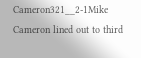Cameron321__2-1Mike Cameron lined out to third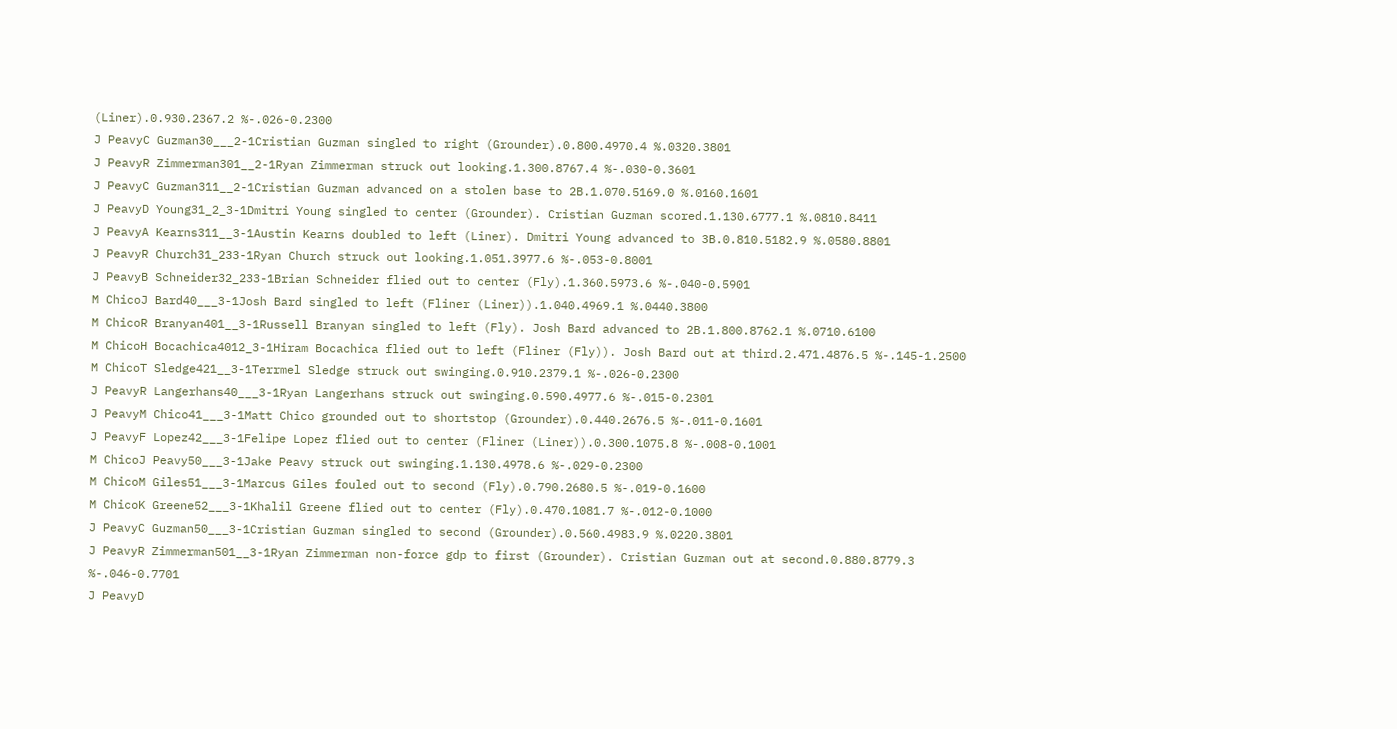(Liner).0.930.2367.2 %-.026-0.2300
J PeavyC Guzman30___2-1Cristian Guzman singled to right (Grounder).0.800.4970.4 %.0320.3801
J PeavyR Zimmerman301__2-1Ryan Zimmerman struck out looking.1.300.8767.4 %-.030-0.3601
J PeavyC Guzman311__2-1Cristian Guzman advanced on a stolen base to 2B.1.070.5169.0 %.0160.1601
J PeavyD Young31_2_3-1Dmitri Young singled to center (Grounder). Cristian Guzman scored.1.130.6777.1 %.0810.8411
J PeavyA Kearns311__3-1Austin Kearns doubled to left (Liner). Dmitri Young advanced to 3B.0.810.5182.9 %.0580.8801
J PeavyR Church31_233-1Ryan Church struck out looking.1.051.3977.6 %-.053-0.8001
J PeavyB Schneider32_233-1Brian Schneider flied out to center (Fly).1.360.5973.6 %-.040-0.5901
M ChicoJ Bard40___3-1Josh Bard singled to left (Fliner (Liner)).1.040.4969.1 %.0440.3800
M ChicoR Branyan401__3-1Russell Branyan singled to left (Fly). Josh Bard advanced to 2B.1.800.8762.1 %.0710.6100
M ChicoH Bocachica4012_3-1Hiram Bocachica flied out to left (Fliner (Fly)). Josh Bard out at third.2.471.4876.5 %-.145-1.2500
M ChicoT Sledge421__3-1Terrmel Sledge struck out swinging.0.910.2379.1 %-.026-0.2300
J PeavyR Langerhans40___3-1Ryan Langerhans struck out swinging.0.590.4977.6 %-.015-0.2301
J PeavyM Chico41___3-1Matt Chico grounded out to shortstop (Grounder).0.440.2676.5 %-.011-0.1601
J PeavyF Lopez42___3-1Felipe Lopez flied out to center (Fliner (Liner)).0.300.1075.8 %-.008-0.1001
M ChicoJ Peavy50___3-1Jake Peavy struck out swinging.1.130.4978.6 %-.029-0.2300
M ChicoM Giles51___3-1Marcus Giles fouled out to second (Fly).0.790.2680.5 %-.019-0.1600
M ChicoK Greene52___3-1Khalil Greene flied out to center (Fly).0.470.1081.7 %-.012-0.1000
J PeavyC Guzman50___3-1Cristian Guzman singled to second (Grounder).0.560.4983.9 %.0220.3801
J PeavyR Zimmerman501__3-1Ryan Zimmerman non-force gdp to first (Grounder). Cristian Guzman out at second.0.880.8779.3 %-.046-0.7701
J PeavyD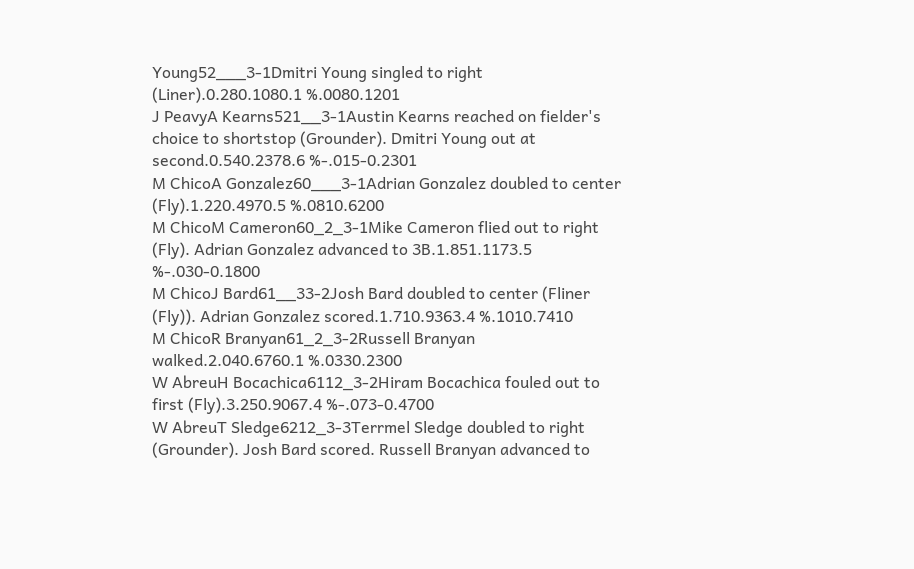Young52___3-1Dmitri Young singled to right (Liner).0.280.1080.1 %.0080.1201
J PeavyA Kearns521__3-1Austin Kearns reached on fielder's choice to shortstop (Grounder). Dmitri Young out at second.0.540.2378.6 %-.015-0.2301
M ChicoA Gonzalez60___3-1Adrian Gonzalez doubled to center (Fly).1.220.4970.5 %.0810.6200
M ChicoM Cameron60_2_3-1Mike Cameron flied out to right (Fly). Adrian Gonzalez advanced to 3B.1.851.1173.5 %-.030-0.1800
M ChicoJ Bard61__33-2Josh Bard doubled to center (Fliner (Fly)). Adrian Gonzalez scored.1.710.9363.4 %.1010.7410
M ChicoR Branyan61_2_3-2Russell Branyan walked.2.040.6760.1 %.0330.2300
W AbreuH Bocachica6112_3-2Hiram Bocachica fouled out to first (Fly).3.250.9067.4 %-.073-0.4700
W AbreuT Sledge6212_3-3Terrmel Sledge doubled to right (Grounder). Josh Bard scored. Russell Branyan advanced to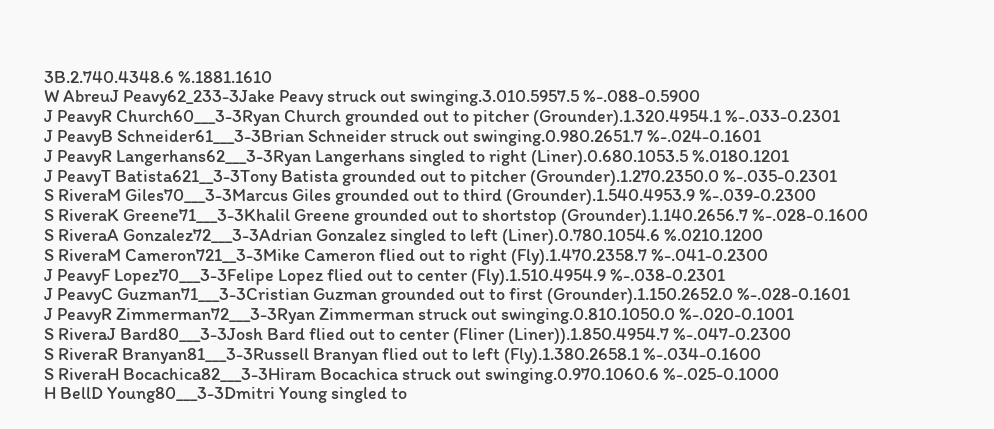3B.2.740.4348.6 %.1881.1610
W AbreuJ Peavy62_233-3Jake Peavy struck out swinging.3.010.5957.5 %-.088-0.5900
J PeavyR Church60___3-3Ryan Church grounded out to pitcher (Grounder).1.320.4954.1 %-.033-0.2301
J PeavyB Schneider61___3-3Brian Schneider struck out swinging.0.980.2651.7 %-.024-0.1601
J PeavyR Langerhans62___3-3Ryan Langerhans singled to right (Liner).0.680.1053.5 %.0180.1201
J PeavyT Batista621__3-3Tony Batista grounded out to pitcher (Grounder).1.270.2350.0 %-.035-0.2301
S RiveraM Giles70___3-3Marcus Giles grounded out to third (Grounder).1.540.4953.9 %-.039-0.2300
S RiveraK Greene71___3-3Khalil Greene grounded out to shortstop (Grounder).1.140.2656.7 %-.028-0.1600
S RiveraA Gonzalez72___3-3Adrian Gonzalez singled to left (Liner).0.780.1054.6 %.0210.1200
S RiveraM Cameron721__3-3Mike Cameron flied out to right (Fly).1.470.2358.7 %-.041-0.2300
J PeavyF Lopez70___3-3Felipe Lopez flied out to center (Fly).1.510.4954.9 %-.038-0.2301
J PeavyC Guzman71___3-3Cristian Guzman grounded out to first (Grounder).1.150.2652.0 %-.028-0.1601
J PeavyR Zimmerman72___3-3Ryan Zimmerman struck out swinging.0.810.1050.0 %-.020-0.1001
S RiveraJ Bard80___3-3Josh Bard flied out to center (Fliner (Liner)).1.850.4954.7 %-.047-0.2300
S RiveraR Branyan81___3-3Russell Branyan flied out to left (Fly).1.380.2658.1 %-.034-0.1600
S RiveraH Bocachica82___3-3Hiram Bocachica struck out swinging.0.970.1060.6 %-.025-0.1000
H BellD Young80___3-3Dmitri Young singled to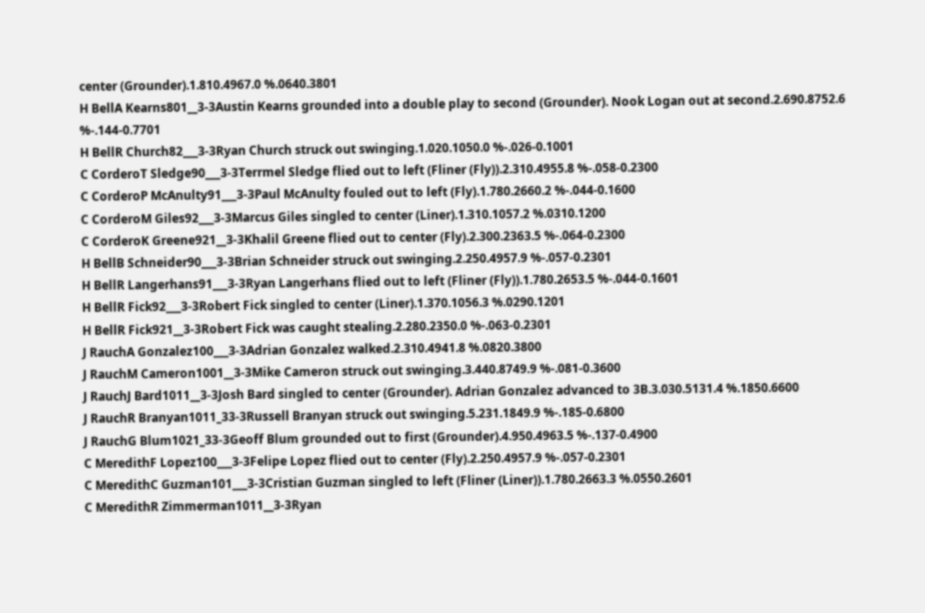center (Grounder).1.810.4967.0 %.0640.3801
H BellA Kearns801__3-3Austin Kearns grounded into a double play to second (Grounder). Nook Logan out at second.2.690.8752.6 %-.144-0.7701
H BellR Church82___3-3Ryan Church struck out swinging.1.020.1050.0 %-.026-0.1001
C CorderoT Sledge90___3-3Terrmel Sledge flied out to left (Fliner (Fly)).2.310.4955.8 %-.058-0.2300
C CorderoP McAnulty91___3-3Paul McAnulty fouled out to left (Fly).1.780.2660.2 %-.044-0.1600
C CorderoM Giles92___3-3Marcus Giles singled to center (Liner).1.310.1057.2 %.0310.1200
C CorderoK Greene921__3-3Khalil Greene flied out to center (Fly).2.300.2363.5 %-.064-0.2300
H BellB Schneider90___3-3Brian Schneider struck out swinging.2.250.4957.9 %-.057-0.2301
H BellR Langerhans91___3-3Ryan Langerhans flied out to left (Fliner (Fly)).1.780.2653.5 %-.044-0.1601
H BellR Fick92___3-3Robert Fick singled to center (Liner).1.370.1056.3 %.0290.1201
H BellR Fick921__3-3Robert Fick was caught stealing.2.280.2350.0 %-.063-0.2301
J RauchA Gonzalez100___3-3Adrian Gonzalez walked.2.310.4941.8 %.0820.3800
J RauchM Cameron1001__3-3Mike Cameron struck out swinging.3.440.8749.9 %-.081-0.3600
J RauchJ Bard1011__3-3Josh Bard singled to center (Grounder). Adrian Gonzalez advanced to 3B.3.030.5131.4 %.1850.6600
J RauchR Branyan1011_33-3Russell Branyan struck out swinging.5.231.1849.9 %-.185-0.6800
J RauchG Blum1021_33-3Geoff Blum grounded out to first (Grounder).4.950.4963.5 %-.137-0.4900
C MeredithF Lopez100___3-3Felipe Lopez flied out to center (Fly).2.250.4957.9 %-.057-0.2301
C MeredithC Guzman101___3-3Cristian Guzman singled to left (Fliner (Liner)).1.780.2663.3 %.0550.2601
C MeredithR Zimmerman1011__3-3Ryan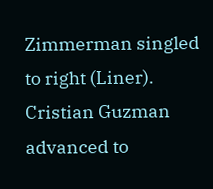Zimmerman singled to right (Liner). Cristian Guzman advanced to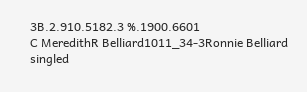3B.2.910.5182.3 %.1900.6601
C MeredithR Belliard1011_34-3Ronnie Belliard singled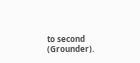to second (Grounder).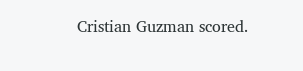Cristian Guzman scored.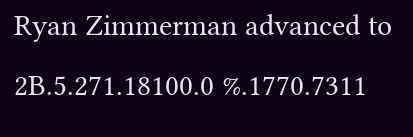Ryan Zimmerman advanced to 2B.5.271.18100.0 %.1770.7311